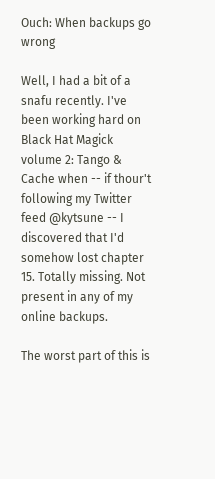Ouch: When backups go wrong

Well, I had a bit of a snafu recently. I've been working hard on Black Hat Magick volume 2: Tango & Cache when -- if thour't following my Twitter feed @kytsune -- I discovered that I'd somehow lost chapter 15. Totally missing. Not present in any of my online backups.

The worst part of this is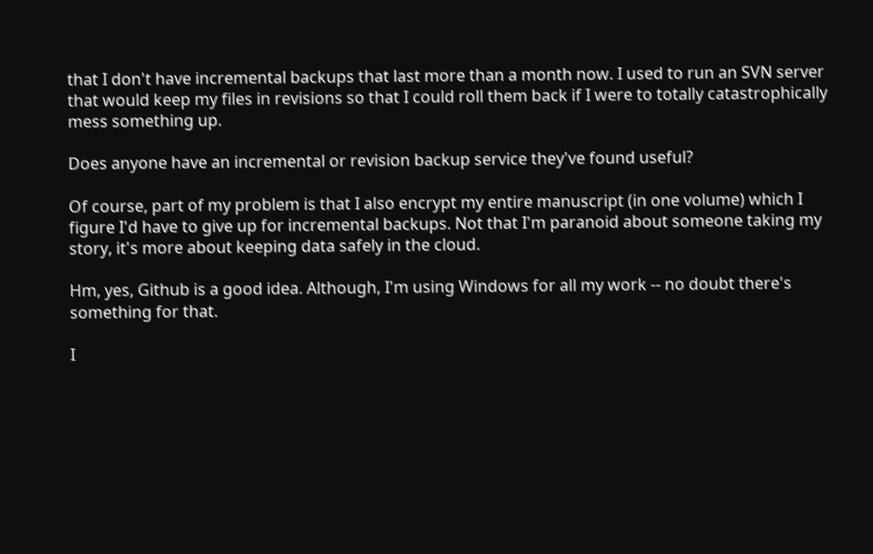that I don't have incremental backups that last more than a month now. I used to run an SVN server that would keep my files in revisions so that I could roll them back if I were to totally catastrophically mess something up.

Does anyone have an incremental or revision backup service they've found useful?

Of course, part of my problem is that I also encrypt my entire manuscript (in one volume) which I figure I'd have to give up for incremental backups. Not that I'm paranoid about someone taking my story, it's more about keeping data safely in the cloud.

Hm, yes, Github is a good idea. Although, I'm using Windows for all my work -- no doubt there's something for that.

I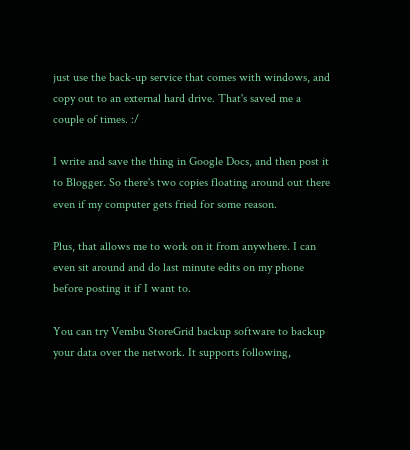just use the back-up service that comes with windows, and copy out to an external hard drive. That's saved me a couple of times. :/

I write and save the thing in Google Docs, and then post it to Blogger. So there's two copies floating around out there even if my computer gets fried for some reason.

Plus, that allows me to work on it from anywhere. I can even sit around and do last minute edits on my phone before posting it if I want to.

You can try Vembu StoreGrid backup software to backup your data over the network. It supports following,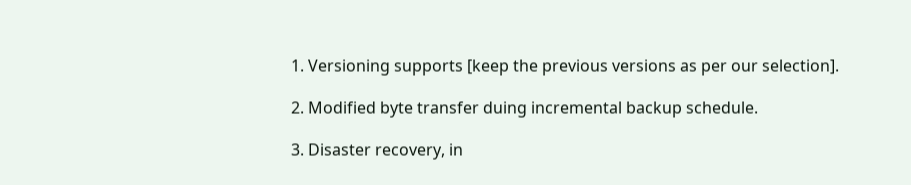1. Versioning supports [keep the previous versions as per our selection].

2. Modified byte transfer duing incremental backup schedule.

3. Disaster recovery, in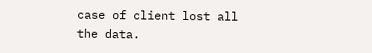case of client lost all the data.